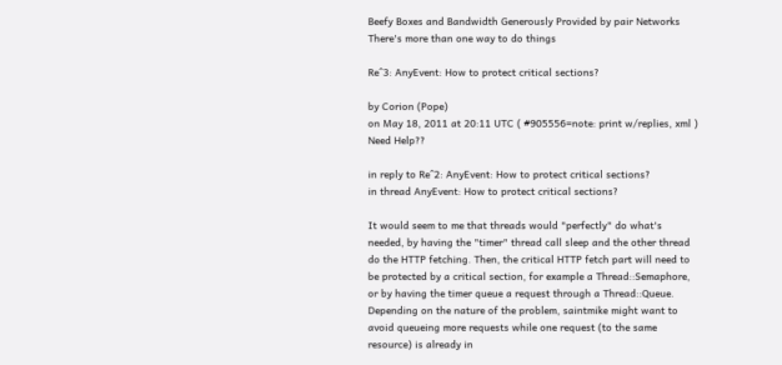Beefy Boxes and Bandwidth Generously Provided by pair Networks
There's more than one way to do things

Re^3: AnyEvent: How to protect critical sections?

by Corion (Pope)
on May 18, 2011 at 20:11 UTC ( #905556=note: print w/replies, xml ) Need Help??

in reply to Re^2: AnyEvent: How to protect critical sections?
in thread AnyEvent: How to protect critical sections?

It would seem to me that threads would "perfectly" do what's needed, by having the "timer" thread call sleep and the other thread do the HTTP fetching. Then, the critical HTTP fetch part will need to be protected by a critical section, for example a Thread::Semaphore, or by having the timer queue a request through a Thread::Queue. Depending on the nature of the problem, saintmike might want to avoid queueing more requests while one request (to the same resource) is already in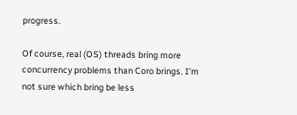progress.

Of course, real (OS) threads bring more concurrency problems than Coro brings. I'm not sure which bring be less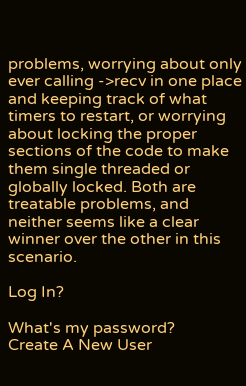problems, worrying about only ever calling ->recv in one place and keeping track of what timers to restart, or worrying about locking the proper sections of the code to make them single threaded or globally locked. Both are treatable problems, and neither seems like a clear winner over the other in this scenario.

Log In?

What's my password?
Create A New User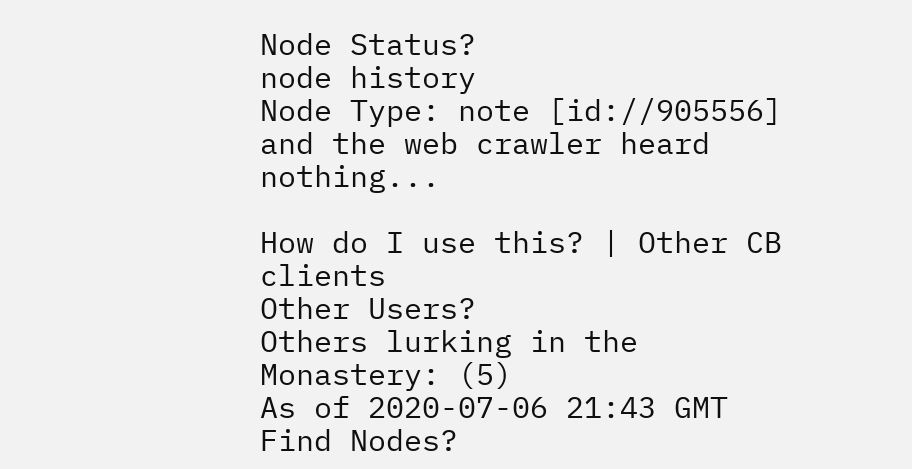Node Status?
node history
Node Type: note [id://905556]
and the web crawler heard nothing...

How do I use this? | Other CB clients
Other Users?
Others lurking in the Monastery: (5)
As of 2020-07-06 21:43 GMT
Find Nodes?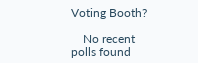Voting Booth?

    No recent polls found